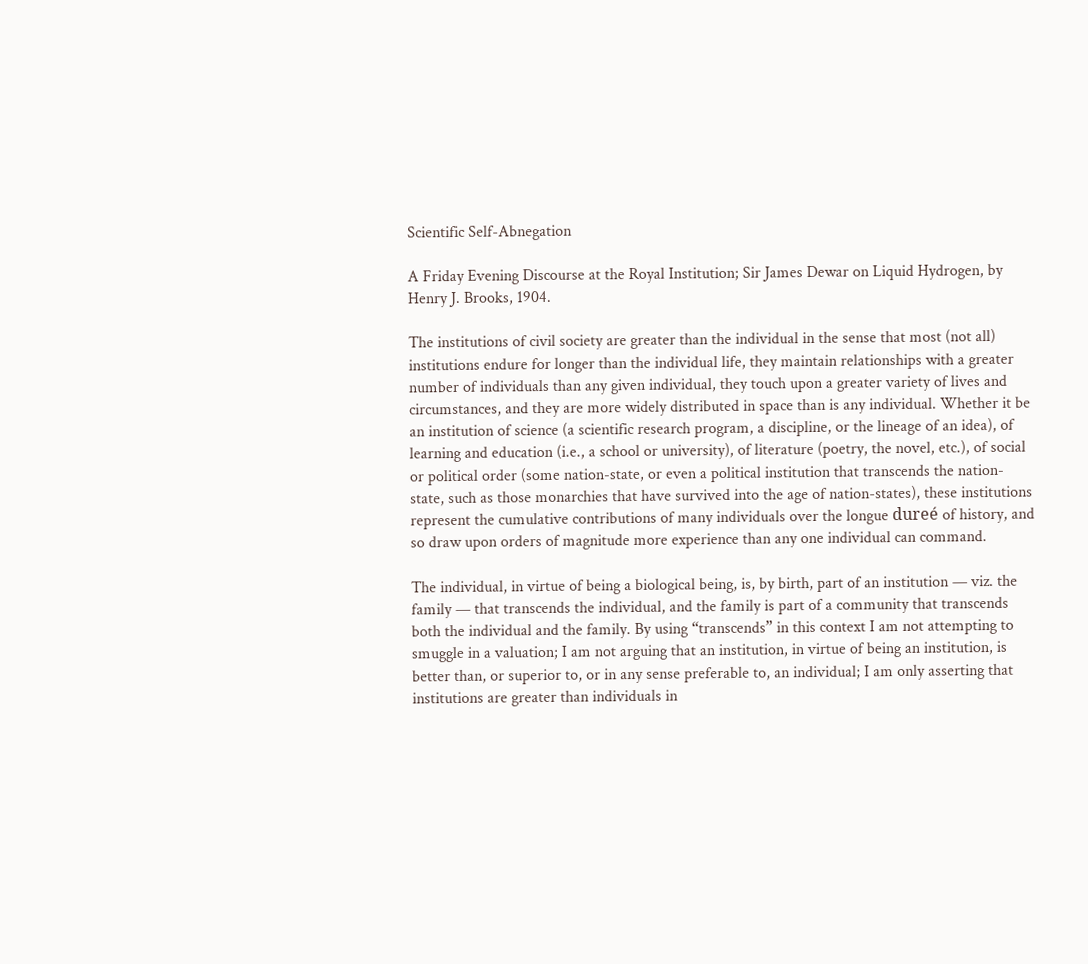Scientific Self-Abnegation

A Friday Evening Discourse at the Royal Institution; Sir James Dewar on Liquid Hydrogen, by Henry J. Brooks, 1904.

The institutions of civil society are greater than the individual in the sense that most (not all) institutions endure for longer than the individual life, they maintain relationships with a greater number of individuals than any given individual, they touch upon a greater variety of lives and circumstances, and they are more widely distributed in space than is any individual. Whether it be an institution of science (a scientific research program, a discipline, or the lineage of an idea), of learning and education (i.e., a school or university), of literature (poetry, the novel, etc.), of social or political order (some nation-state, or even a political institution that transcends the nation-state, such as those monarchies that have survived into the age of nation-states), these institutions represent the cumulative contributions of many individuals over the longue dureé of history, and so draw upon orders of magnitude more experience than any one individual can command.

The individual, in virtue of being a biological being, is, by birth, part of an institution — viz. the family — that transcends the individual, and the family is part of a community that transcends both the individual and the family. By using “transcends” in this context I am not attempting to smuggle in a valuation; I am not arguing that an institution, in virtue of being an institution, is better than, or superior to, or in any sense preferable to, an individual; I am only asserting that institutions are greater than individuals in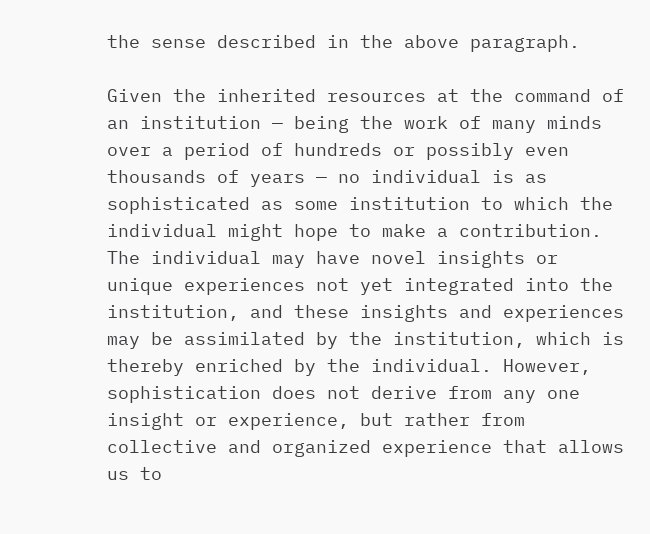the sense described in the above paragraph.

Given the inherited resources at the command of an institution — being the work of many minds over a period of hundreds or possibly even thousands of years — no individual is as sophisticated as some institution to which the individual might hope to make a contribution. The individual may have novel insights or unique experiences not yet integrated into the institution, and these insights and experiences may be assimilated by the institution, which is thereby enriched by the individual. However, sophistication does not derive from any one insight or experience, but rather from collective and organized experience that allows us to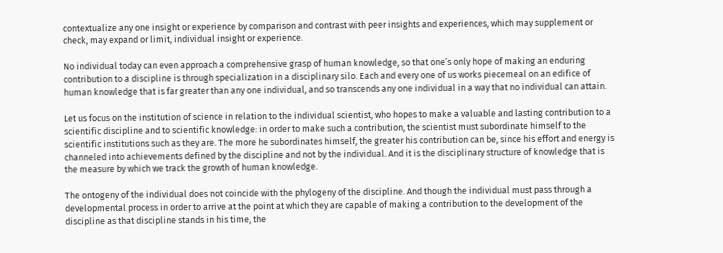contextualize any one insight or experience by comparison and contrast with peer insights and experiences, which may supplement or check, may expand or limit, individual insight or experience.

No individual today can even approach a comprehensive grasp of human knowledge, so that one’s only hope of making an enduring contribution to a discipline is through specialization in a disciplinary silo. Each and every one of us works piecemeal on an edifice of human knowledge that is far greater than any one individual, and so transcends any one individual in a way that no individual can attain.

Let us focus on the institution of science in relation to the individual scientist, who hopes to make a valuable and lasting contribution to a scientific discipline and to scientific knowledge: in order to make such a contribution, the scientist must subordinate himself to the scientific institutions such as they are. The more he subordinates himself, the greater his contribution can be, since his effort and energy is channeled into achievements defined by the discipline and not by the individual. And it is the disciplinary structure of knowledge that is the measure by which we track the growth of human knowledge.

The ontogeny of the individual does not coincide with the phylogeny of the discipline. And though the individual must pass through a developmental process in order to arrive at the point at which they are capable of making a contribution to the development of the discipline as that discipline stands in his time, the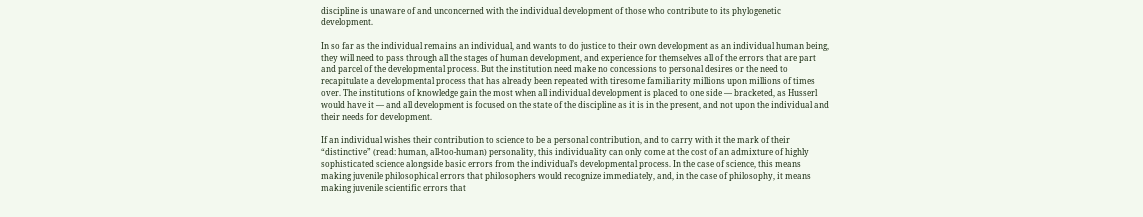discipline is unaware of and unconcerned with the individual development of those who contribute to its phylogenetic development.

In so far as the individual remains an individual, and wants to do justice to their own development as an individual human being, they will need to pass through all the stages of human development, and experience for themselves all of the errors that are part and parcel of the developmental process. But the institution need make no concessions to personal desires or the need to recapitulate a developmental process that has already been repeated with tiresome familiarity millions upon millions of times over. The institutions of knowledge gain the most when all individual development is placed to one side — bracketed, as Husserl would have it — and all development is focused on the state of the discipline as it is in the present, and not upon the individual and their needs for development.

If an individual wishes their contribution to science to be a personal contribution, and to carry with it the mark of their “distinctive” (read: human, all-too-human) personality, this individuality can only come at the cost of an admixture of highly sophisticated science alongside basic errors from the individual’s developmental process. In the case of science, this means making juvenile philosophical errors that philosophers would recognize immediately, and, in the case of philosophy, it means making juvenile scientific errors that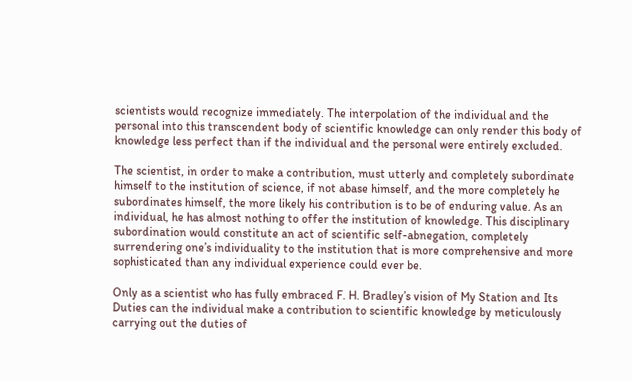scientists would recognize immediately. The interpolation of the individual and the personal into this transcendent body of scientific knowledge can only render this body of knowledge less perfect than if the individual and the personal were entirely excluded.

The scientist, in order to make a contribution, must utterly and completely subordinate himself to the institution of science, if not abase himself, and the more completely he subordinates himself, the more likely his contribution is to be of enduring value. As an individual, he has almost nothing to offer the institution of knowledge. This disciplinary subordination would constitute an act of scientific self-abnegation, completely surrendering one’s individuality to the institution that is more comprehensive and more sophisticated than any individual experience could ever be.

Only as a scientist who has fully embraced F. H. Bradley’s vision of My Station and Its Duties can the individual make a contribution to scientific knowledge by meticulously carrying out the duties of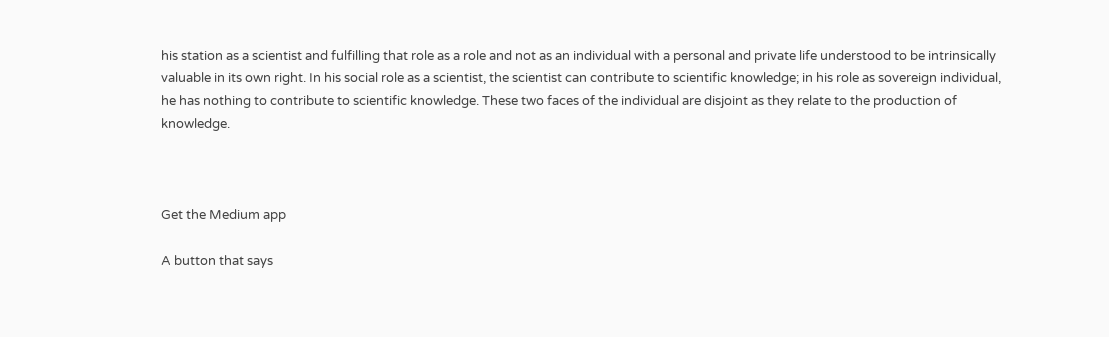his station as a scientist and fulfilling that role as a role and not as an individual with a personal and private life understood to be intrinsically valuable in its own right. In his social role as a scientist, the scientist can contribute to scientific knowledge; in his role as sovereign individual, he has nothing to contribute to scientific knowledge. These two faces of the individual are disjoint as they relate to the production of knowledge.



Get the Medium app

A button that says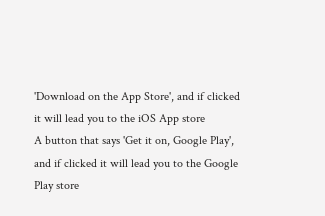'Download on the App Store', and if clicked it will lead you to the iOS App store
A button that says 'Get it on, Google Play', and if clicked it will lead you to the Google Play store